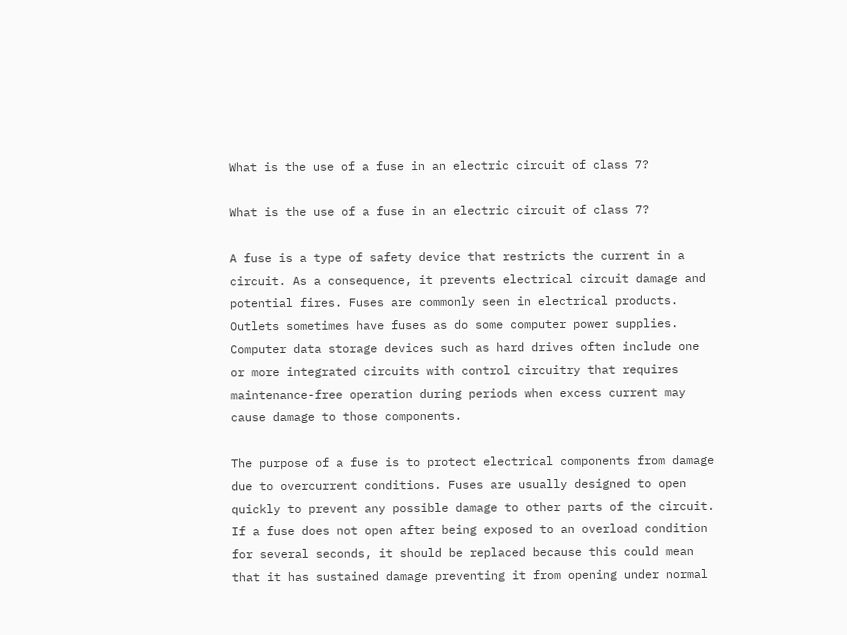What is the use of a fuse in an electric circuit of class 7?

What is the use of a fuse in an electric circuit of class 7?

A fuse is a type of safety device that restricts the current in a circuit. As a consequence, it prevents electrical circuit damage and potential fires. Fuses are commonly seen in electrical products. Outlets sometimes have fuses as do some computer power supplies. Computer data storage devices such as hard drives often include one or more integrated circuits with control circuitry that requires maintenance-free operation during periods when excess current may cause damage to those components.

The purpose of a fuse is to protect electrical components from damage due to overcurrent conditions. Fuses are usually designed to open quickly to prevent any possible damage to other parts of the circuit. If a fuse does not open after being exposed to an overload condition for several seconds, it should be replaced because this could mean that it has sustained damage preventing it from opening under normal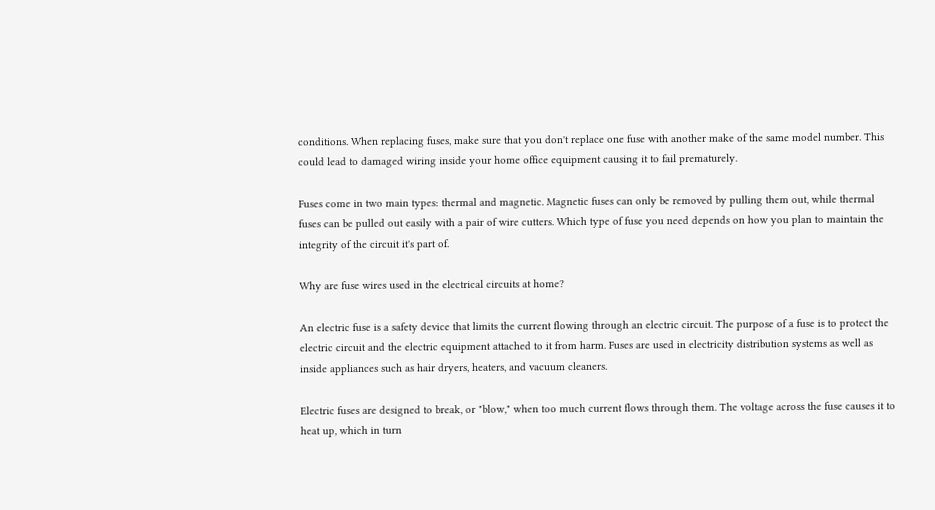conditions. When replacing fuses, make sure that you don't replace one fuse with another make of the same model number. This could lead to damaged wiring inside your home office equipment causing it to fail prematurely.

Fuses come in two main types: thermal and magnetic. Magnetic fuses can only be removed by pulling them out, while thermal fuses can be pulled out easily with a pair of wire cutters. Which type of fuse you need depends on how you plan to maintain the integrity of the circuit it's part of.

Why are fuse wires used in the electrical circuits at home?

An electric fuse is a safety device that limits the current flowing through an electric circuit. The purpose of a fuse is to protect the electric circuit and the electric equipment attached to it from harm. Fuses are used in electricity distribution systems as well as inside appliances such as hair dryers, heaters, and vacuum cleaners.

Electric fuses are designed to break, or "blow," when too much current flows through them. The voltage across the fuse causes it to heat up, which in turn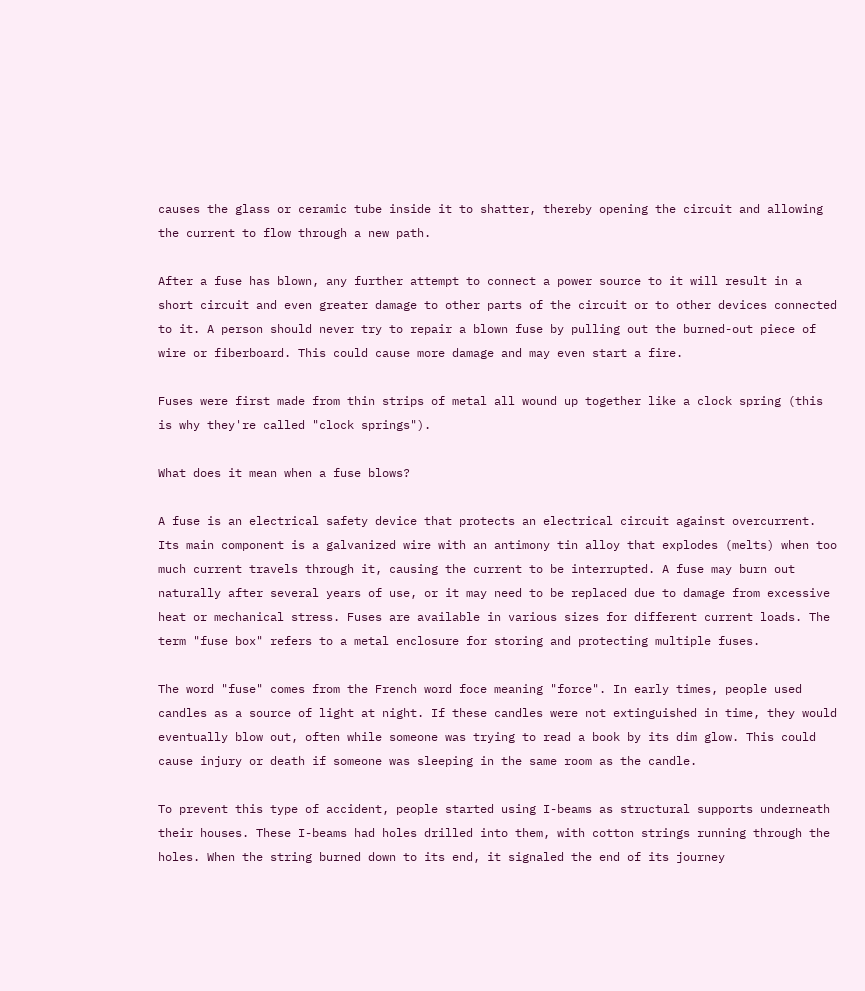causes the glass or ceramic tube inside it to shatter, thereby opening the circuit and allowing the current to flow through a new path.

After a fuse has blown, any further attempt to connect a power source to it will result in a short circuit and even greater damage to other parts of the circuit or to other devices connected to it. A person should never try to repair a blown fuse by pulling out the burned-out piece of wire or fiberboard. This could cause more damage and may even start a fire.

Fuses were first made from thin strips of metal all wound up together like a clock spring (this is why they're called "clock springs").

What does it mean when a fuse blows?

A fuse is an electrical safety device that protects an electrical circuit against overcurrent. Its main component is a galvanized wire with an antimony tin alloy that explodes (melts) when too much current travels through it, causing the current to be interrupted. A fuse may burn out naturally after several years of use, or it may need to be replaced due to damage from excessive heat or mechanical stress. Fuses are available in various sizes for different current loads. The term "fuse box" refers to a metal enclosure for storing and protecting multiple fuses.

The word "fuse" comes from the French word foce meaning "force". In early times, people used candles as a source of light at night. If these candles were not extinguished in time, they would eventually blow out, often while someone was trying to read a book by its dim glow. This could cause injury or death if someone was sleeping in the same room as the candle.

To prevent this type of accident, people started using I-beams as structural supports underneath their houses. These I-beams had holes drilled into them, with cotton strings running through the holes. When the string burned down to its end, it signaled the end of its journey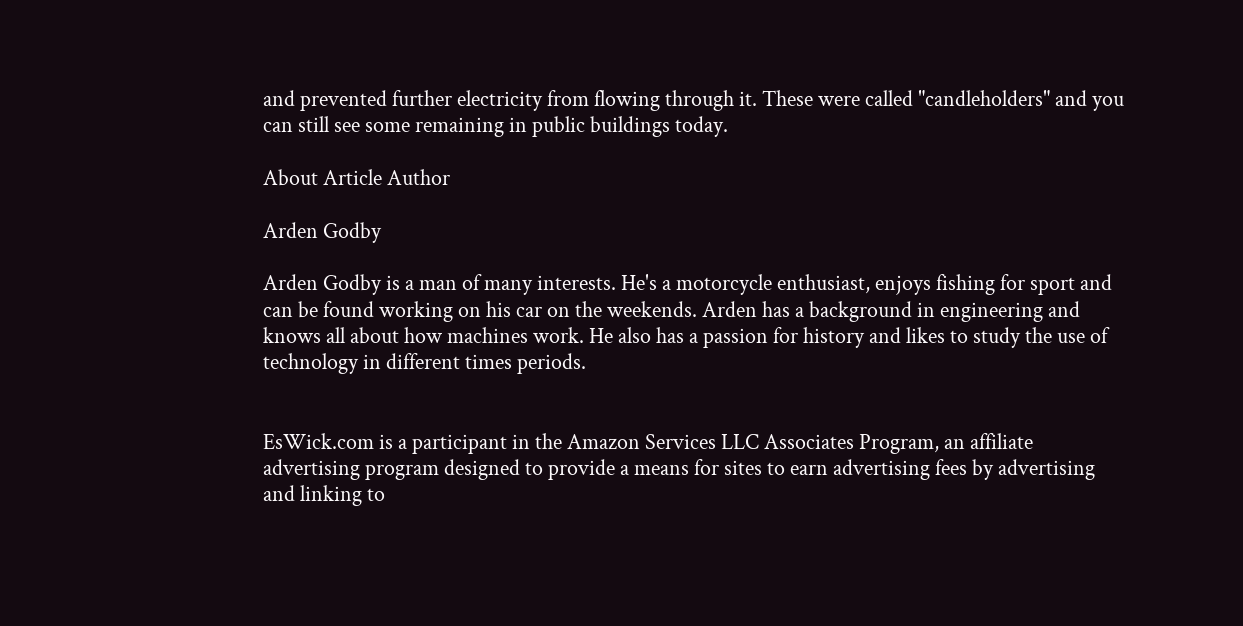and prevented further electricity from flowing through it. These were called "candleholders" and you can still see some remaining in public buildings today.

About Article Author

Arden Godby

Arden Godby is a man of many interests. He's a motorcycle enthusiast, enjoys fishing for sport and can be found working on his car on the weekends. Arden has a background in engineering and knows all about how machines work. He also has a passion for history and likes to study the use of technology in different times periods.


EsWick.com is a participant in the Amazon Services LLC Associates Program, an affiliate advertising program designed to provide a means for sites to earn advertising fees by advertising and linking to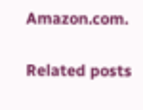Amazon.com.

Related posts